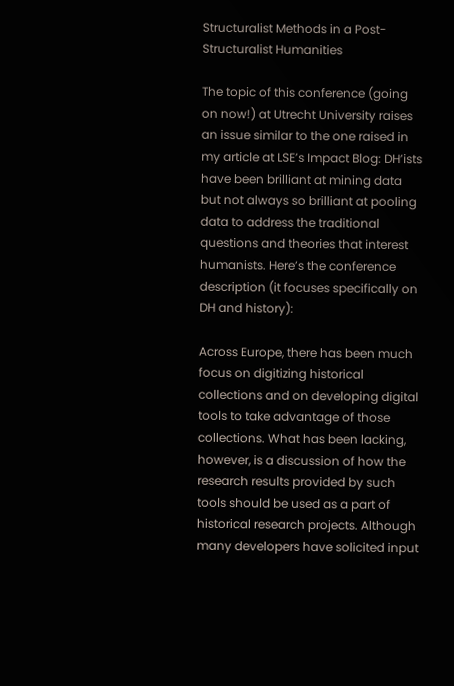Structuralist Methods in a Post-Structuralist Humanities

The topic of this conference (going on now!) at Utrecht University raises an issue similar to the one raised in my article at LSE’s Impact Blog: DH’ists have been brilliant at mining data but not always so brilliant at pooling data to address the traditional questions and theories that interest humanists. Here’s the conference description (it focuses specifically on DH and history):

Across Europe, there has been much focus on digitizing historical collections and on developing digital tools to take advantage of those collections. What has been lacking, however, is a discussion of how the research results provided by such tools should be used as a part of historical research projects. Although many developers have solicited input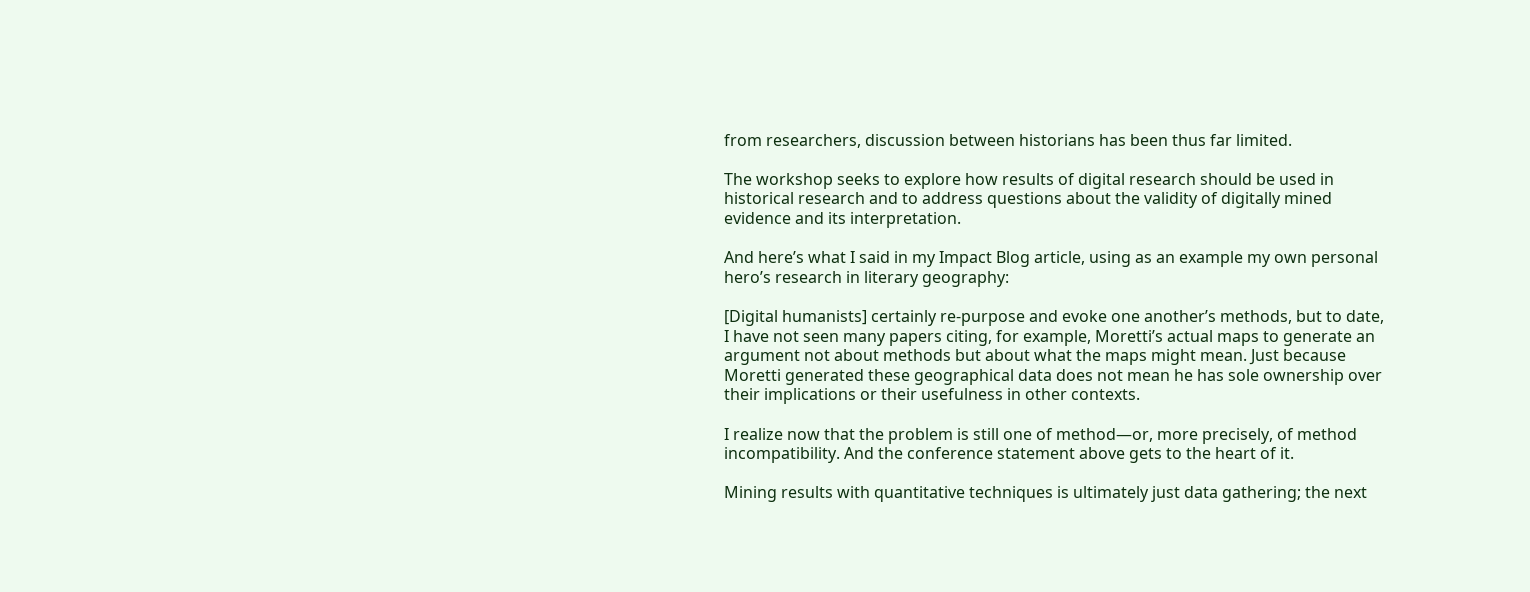from researchers, discussion between historians has been thus far limited.

The workshop seeks to explore how results of digital research should be used in historical research and to address questions about the validity of digitally mined evidence and its interpretation.

And here’s what I said in my Impact Blog article, using as an example my own personal hero’s research in literary geography:

[Digital humanists] certainly re-purpose and evoke one another’s methods, but to date, I have not seen many papers citing, for example, Moretti’s actual maps to generate an argument not about methods but about what the maps might mean. Just because Moretti generated these geographical data does not mean he has sole ownership over their implications or their usefulness in other contexts.

I realize now that the problem is still one of method—or, more precisely, of method incompatibility. And the conference statement above gets to the heart of it.

Mining results with quantitative techniques is ultimately just data gathering; the next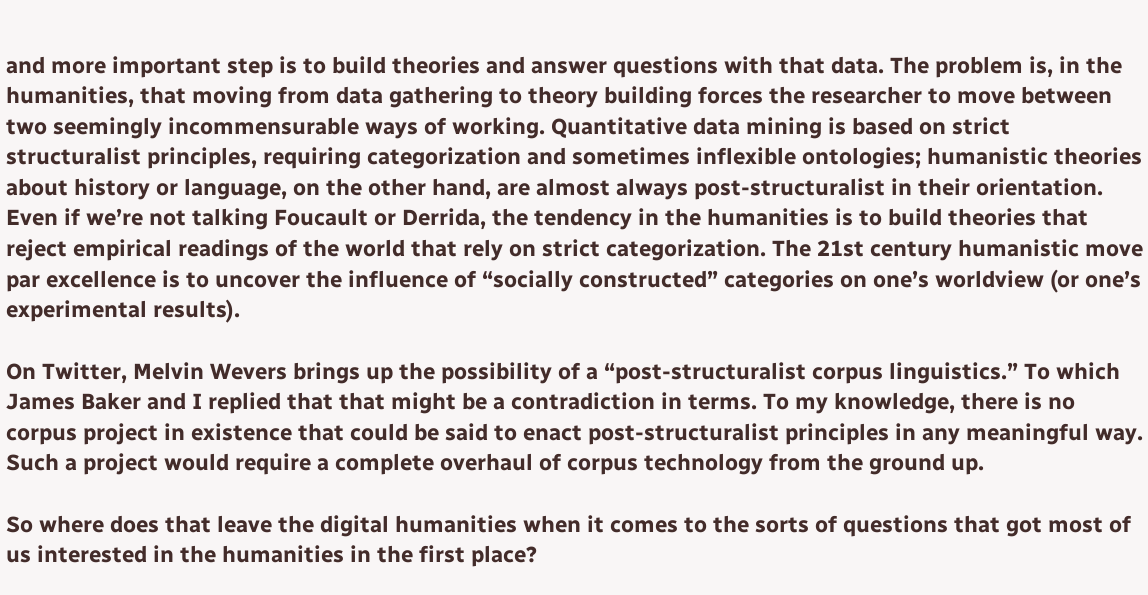and more important step is to build theories and answer questions with that data. The problem is, in the humanities, that moving from data gathering to theory building forces the researcher to move between two seemingly incommensurable ways of working. Quantitative data mining is based on strict structuralist principles, requiring categorization and sometimes inflexible ontologies; humanistic theories about history or language, on the other hand, are almost always post-structuralist in their orientation. Even if we’re not talking Foucault or Derrida, the tendency in the humanities is to build theories that reject empirical readings of the world that rely on strict categorization. The 21st century humanistic move par excellence is to uncover the influence of “socially constructed” categories on one’s worldview (or one’s experimental results).

On Twitter, Melvin Wevers brings up the possibility of a “post-structuralist corpus linguistics.” To which James Baker and I replied that that might be a contradiction in terms. To my knowledge, there is no corpus project in existence that could be said to enact post-structuralist principles in any meaningful way. Such a project would require a complete overhaul of corpus technology from the ground up.

So where does that leave the digital humanities when it comes to the sorts of questions that got most of us interested in the humanities in the first place?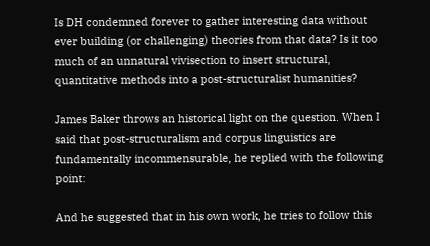Is DH condemned forever to gather interesting data without ever building (or challenging) theories from that data? Is it too much of an unnatural vivisection to insert structural, quantitative methods into a post-structuralist humanities?

James Baker throws an historical light on the question. When I said that post-structuralism and corpus linguistics are fundamentally incommensurable, he replied with the following point:

And he suggested that in his own work, he tries to follow this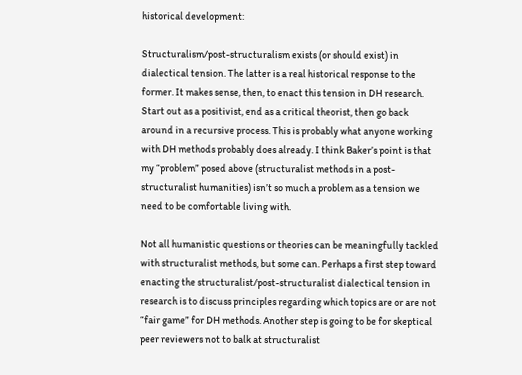historical development:

Structuralism/post-structuralism exists (or should exist) in dialectical tension. The latter is a real historical response to the former. It makes sense, then, to enact this tension in DH research. Start out as a positivist, end as a critical theorist, then go back around in a recursive process. This is probably what anyone working with DH methods probably does already. I think Baker’s point is that my “problem” posed above (structuralist methods in a post-structuralist humanities) isn’t so much a problem as a tension we need to be comfortable living with.

Not all humanistic questions or theories can be meaningfully tackled with structuralist methods, but some can. Perhaps a first step toward enacting the structuralist/post-structuralist dialectical tension in research is to discuss principles regarding which topics are or are not “fair game” for DH methods. Another step is going to be for skeptical peer reviewers not to balk at structuralist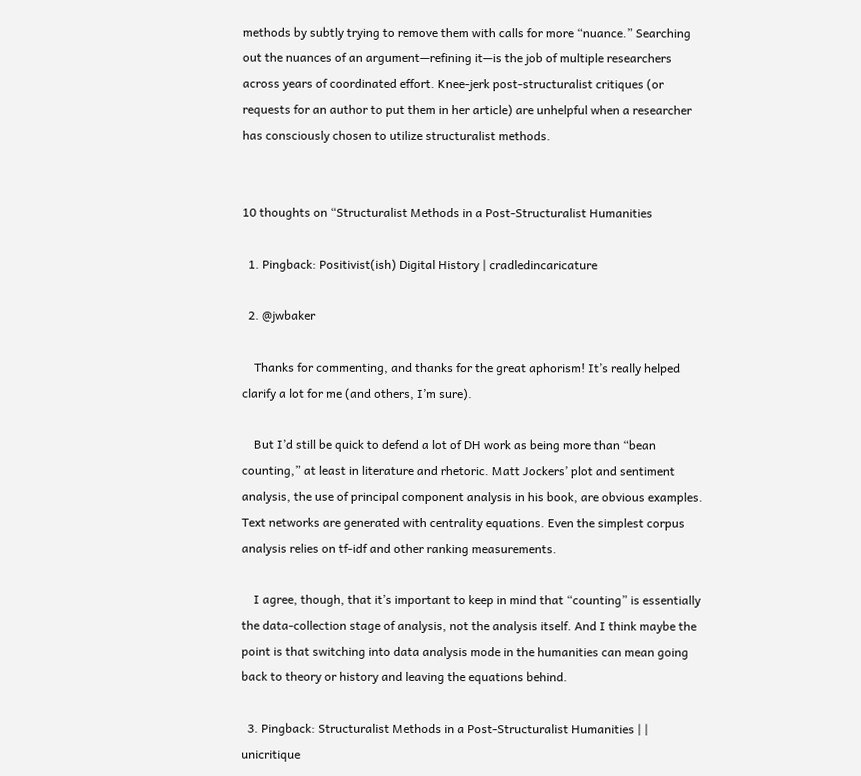methods by subtly trying to remove them with calls for more “nuance.” Searching out the nuances of an argument—refining it—is the job of multiple researchers across years of coordinated effort. Knee-jerk post-structuralist critiques (or requests for an author to put them in her article) are unhelpful when a researcher has consciously chosen to utilize structuralist methods.


10 thoughts on “Structuralist Methods in a Post-Structuralist Humanities

  1. Pingback: Positivist(ish) Digital History | cradledincaricature

  2. @jwbaker

    Thanks for commenting, and thanks for the great aphorism! It’s really helped clarify a lot for me (and others, I’m sure).

    But I’d still be quick to defend a lot of DH work as being more than “bean counting,” at least in literature and rhetoric. Matt Jockers’ plot and sentiment analysis, the use of principal component analysis in his book, are obvious examples. Text networks are generated with centrality equations. Even the simplest corpus analysis relies on tf-idf and other ranking measurements.

    I agree, though, that it’s important to keep in mind that “counting” is essentially the data-collection stage of analysis, not the analysis itself. And I think maybe the point is that switching into data analysis mode in the humanities can mean going back to theory or history and leaving the equations behind.

  3. Pingback: Structuralist Methods in a Post-Structuralist Humanities | | unicritique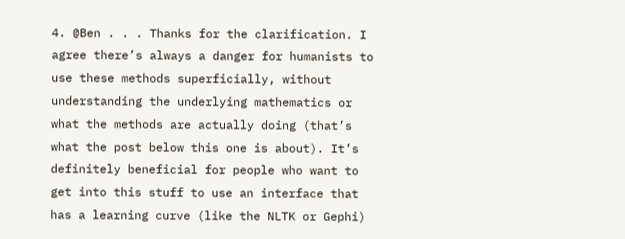4. @Ben . . . Thanks for the clarification. I agree there’s always a danger for humanists to use these methods superficially, without understanding the underlying mathematics or what the methods are actually doing (that’s what the post below this one is about). It’s definitely beneficial for people who want to get into this stuff to use an interface that has a learning curve (like the NLTK or Gephi)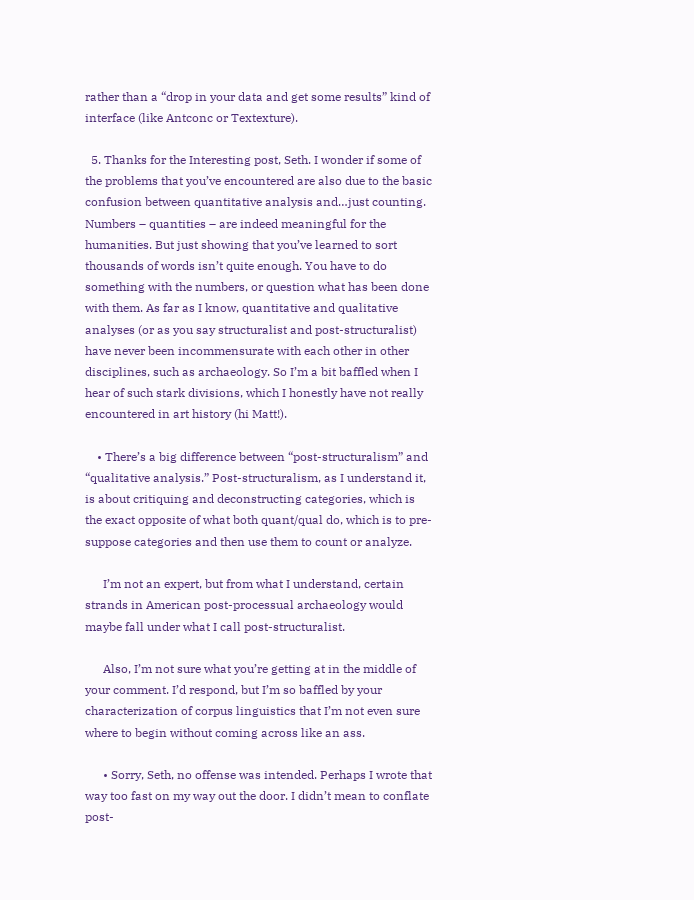rather than a “drop in your data and get some results” kind of interface (like Antconc or Textexture).

  5. Thanks for the Interesting post, Seth. I wonder if some of the problems that you’ve encountered are also due to the basic confusion between quantitative analysis and…just counting. Numbers – quantities – are indeed meaningful for the humanities. But just showing that you’ve learned to sort thousands of words isn’t quite enough. You have to do something with the numbers, or question what has been done with them. As far as I know, quantitative and qualitative analyses (or as you say structuralist and post-structuralist) have never been incommensurate with each other in other disciplines, such as archaeology. So I’m a bit baffled when I hear of such stark divisions, which I honestly have not really encountered in art history (hi Matt!).

    • There’s a big difference between “post-structuralism” and “qualitative analysis.” Post-structuralism, as I understand it, is about critiquing and deconstructing categories, which is the exact opposite of what both quant/qual do, which is to pre-suppose categories and then use them to count or analyze.

      I’m not an expert, but from what I understand, certain strands in American post-processual archaeology would maybe fall under what I call post-structuralist.

      Also, I’m not sure what you’re getting at in the middle of your comment. I’d respond, but I’m so baffled by your characterization of corpus linguistics that I’m not even sure where to begin without coming across like an ass.

      • Sorry, Seth, no offense was intended. Perhaps I wrote that way too fast on my way out the door. I didn’t mean to conflate post-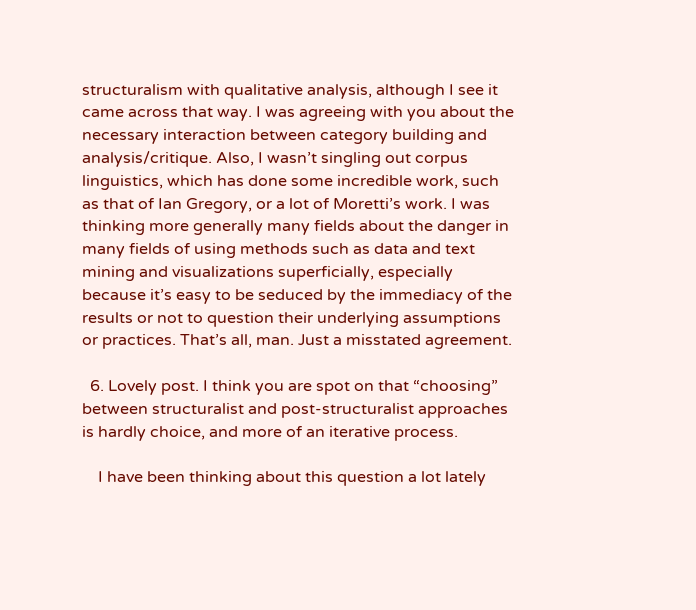structuralism with qualitative analysis, although I see it came across that way. I was agreeing with you about the necessary interaction between category building and analysis/critique. Also, I wasn’t singling out corpus linguistics, which has done some incredible work, such as that of Ian Gregory, or a lot of Moretti’s work. I was thinking more generally many fields about the danger in many fields of using methods such as data and text mining and visualizations superficially, especially because it’s easy to be seduced by the immediacy of the results or not to question their underlying assumptions or practices. That’s all, man. Just a misstated agreement.

  6. Lovely post. I think you are spot on that “choosing” between structuralist and post-structuralist approaches is hardly choice, and more of an iterative process.

    I have been thinking about this question a lot lately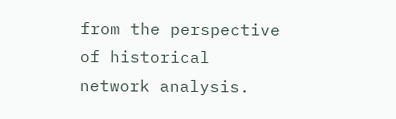from the perspective of historical network analysis.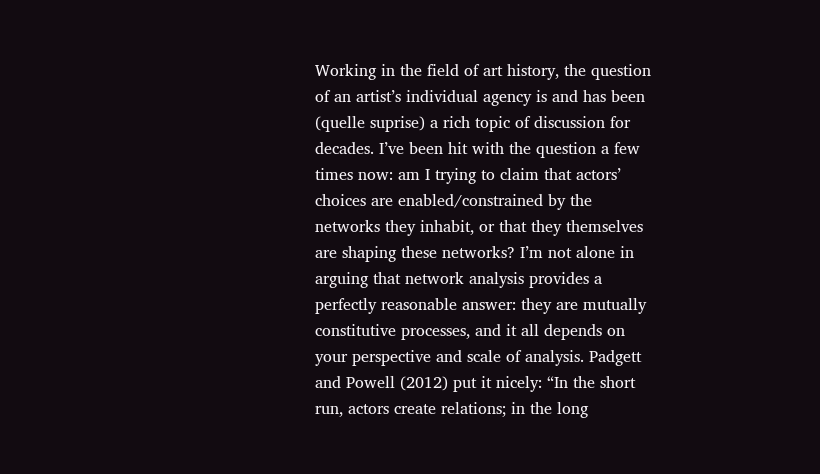Working in the field of art history, the question of an artist’s individual agency is and has been (quelle suprise) a rich topic of discussion for decades. I’ve been hit with the question a few times now: am I trying to claim that actors’ choices are enabled/constrained by the networks they inhabit, or that they themselves are shaping these networks? I’m not alone in arguing that network analysis provides a perfectly reasonable answer: they are mutually constitutive processes, and it all depends on your perspective and scale of analysis. Padgett and Powell (2012) put it nicely: “In the short run, actors create relations; in the long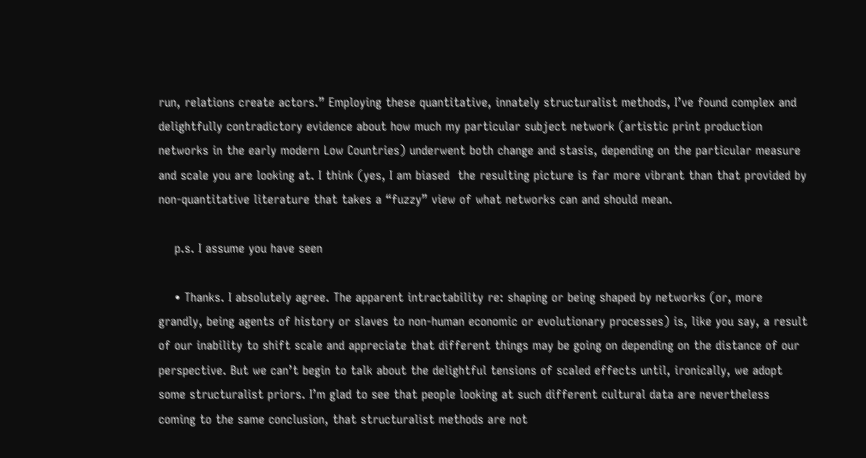run, relations create actors.” Employing these quantitative, innately structuralist methods, I’ve found complex and delightfully contradictory evidence about how much my particular subject network (artistic print production networks in the early modern Low Countries) underwent both change and stasis, depending on the particular measure and scale you are looking at. I think (yes, I am biased  the resulting picture is far more vibrant than that provided by non-quantitative literature that takes a “fuzzy” view of what networks can and should mean.

    p.s. I assume you have seen

    • Thanks. I absolutely agree. The apparent intractability re: shaping or being shaped by networks (or, more grandly, being agents of history or slaves to non-human economic or evolutionary processes) is, like you say, a result of our inability to shift scale and appreciate that different things may be going on depending on the distance of our perspective. But we can’t begin to talk about the delightful tensions of scaled effects until, ironically, we adopt some structuralist priors. I’m glad to see that people looking at such different cultural data are nevertheless coming to the same conclusion, that structuralist methods are not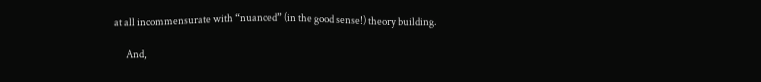at all incommensurate with “nuanced” (in the good sense!) theory building.

      And,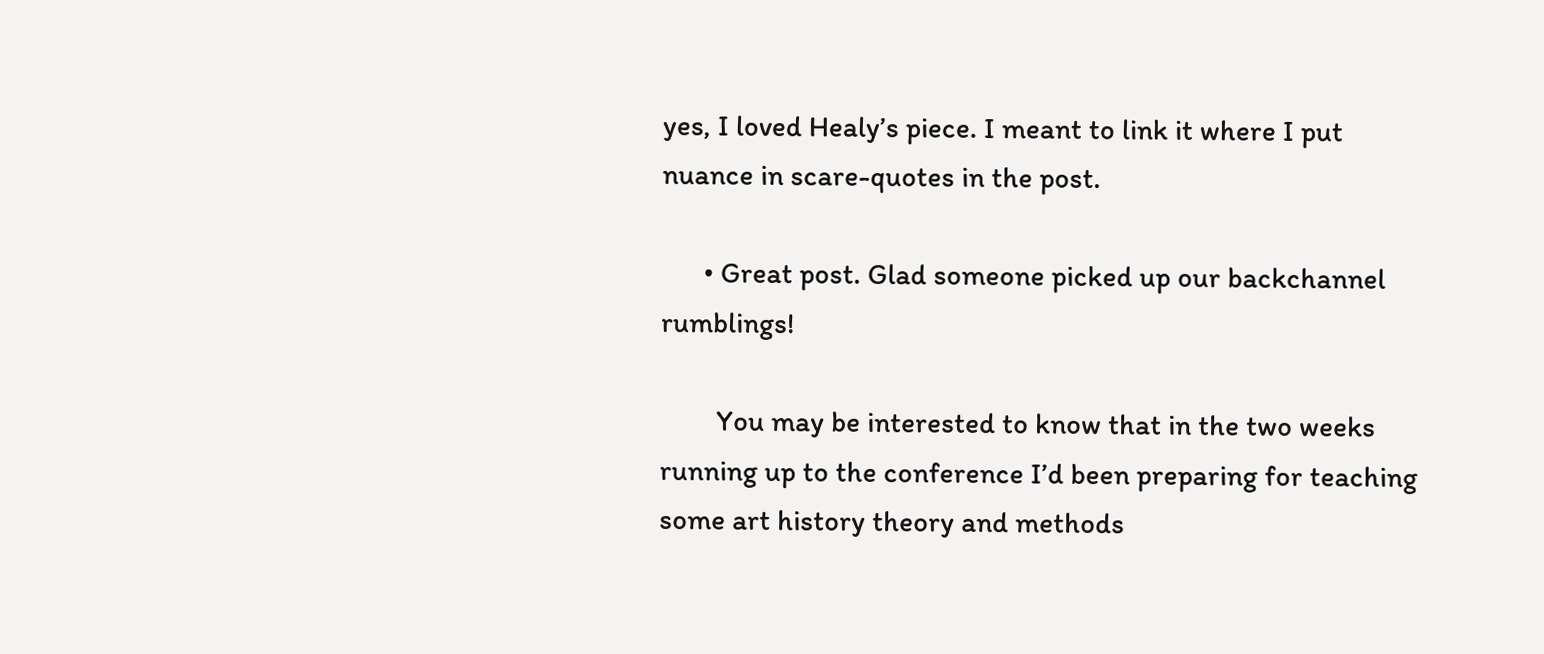yes, I loved Healy’s piece. I meant to link it where I put nuance in scare-quotes in the post.

      • Great post. Glad someone picked up our backchannel rumblings!

        You may be interested to know that in the two weeks running up to the conference I’d been preparing for teaching some art history theory and methods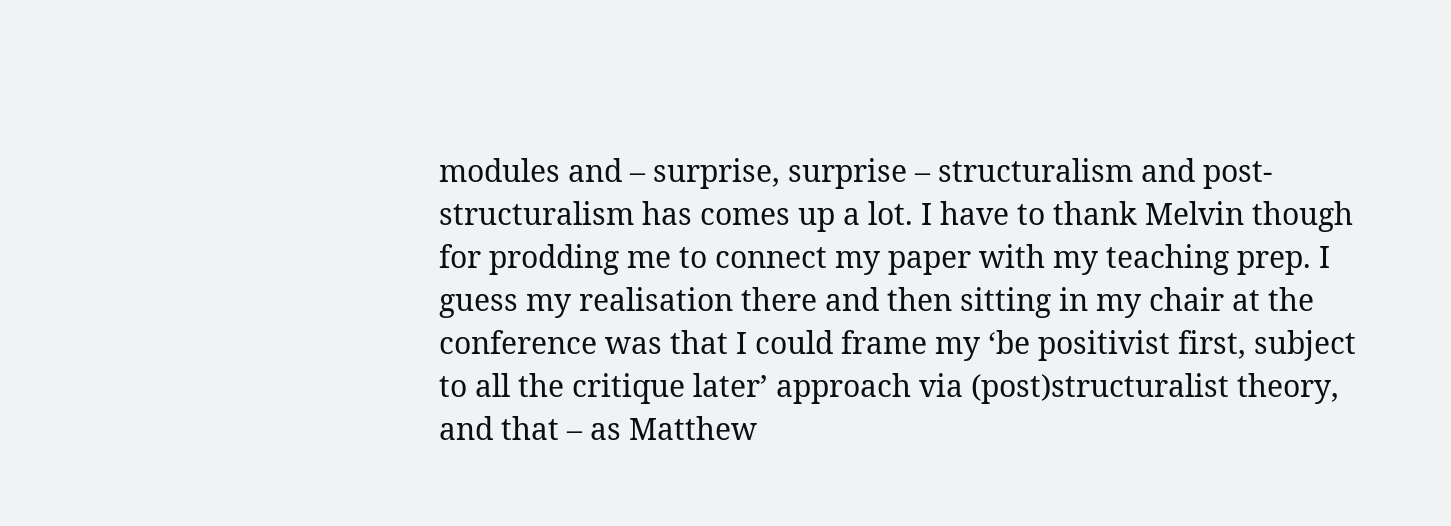modules and – surprise, surprise – structuralism and post-structuralism has comes up a lot. I have to thank Melvin though for prodding me to connect my paper with my teaching prep. I guess my realisation there and then sitting in my chair at the conference was that I could frame my ‘be positivist first, subject to all the critique later’ approach via (post)structuralist theory, and that – as Matthew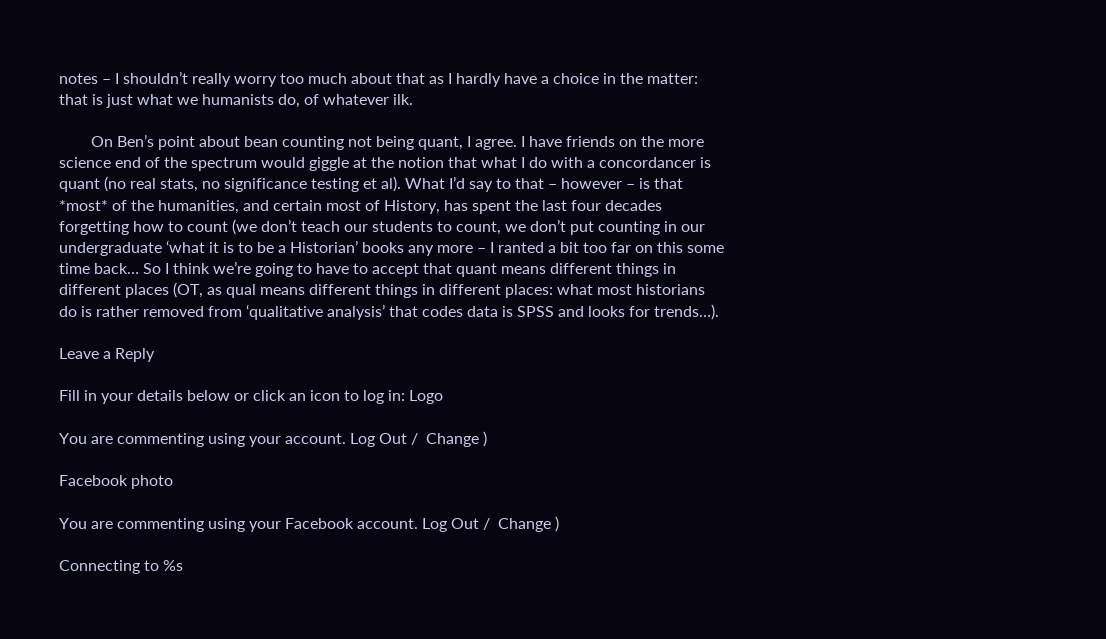notes – I shouldn’t really worry too much about that as I hardly have a choice in the matter: that is just what we humanists do, of whatever ilk.

        On Ben’s point about bean counting not being quant, I agree. I have friends on the more science end of the spectrum would giggle at the notion that what I do with a concordancer is quant (no real stats, no significance testing et al). What I’d say to that – however – is that *most* of the humanities, and certain most of History, has spent the last four decades forgetting how to count (we don’t teach our students to count, we don’t put counting in our undergraduate ‘what it is to be a Historian’ books any more – I ranted a bit too far on this some time back… So I think we’re going to have to accept that quant means different things in different places (OT, as qual means different things in different places: what most historians do is rather removed from ‘qualitative analysis’ that codes data is SPSS and looks for trends…).

Leave a Reply

Fill in your details below or click an icon to log in: Logo

You are commenting using your account. Log Out /  Change )

Facebook photo

You are commenting using your Facebook account. Log Out /  Change )

Connecting to %s